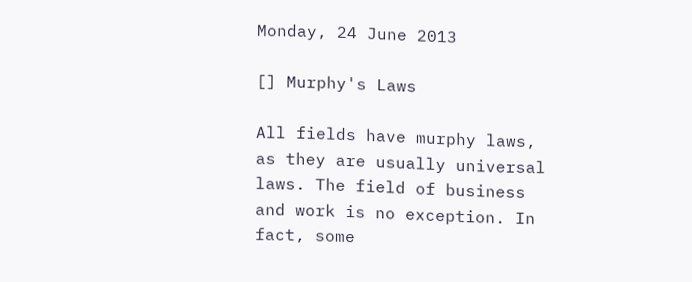Monday, 24 June 2013

[] Murphy's Laws

All fields have murphy laws, as they are usually universal laws. The field of business and work is no exception. In fact, some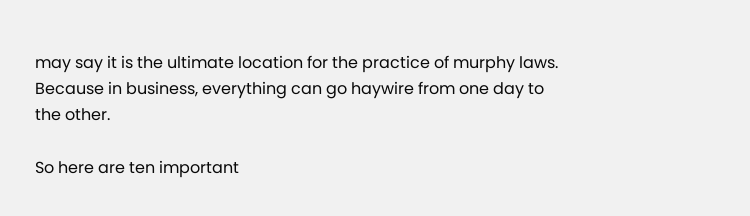may say it is the ultimate location for the practice of murphy laws. Because in business, everything can go haywire from one day to the other.

So here are ten important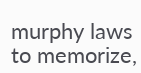murphy laws to memorize,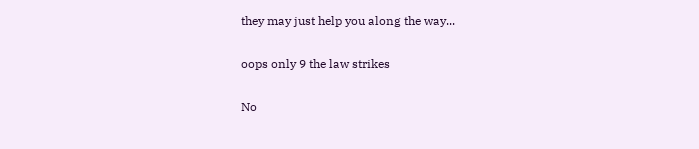they may just help you along the way...

oops only 9 the law strikes

No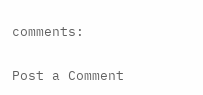comments:

Post a Comment